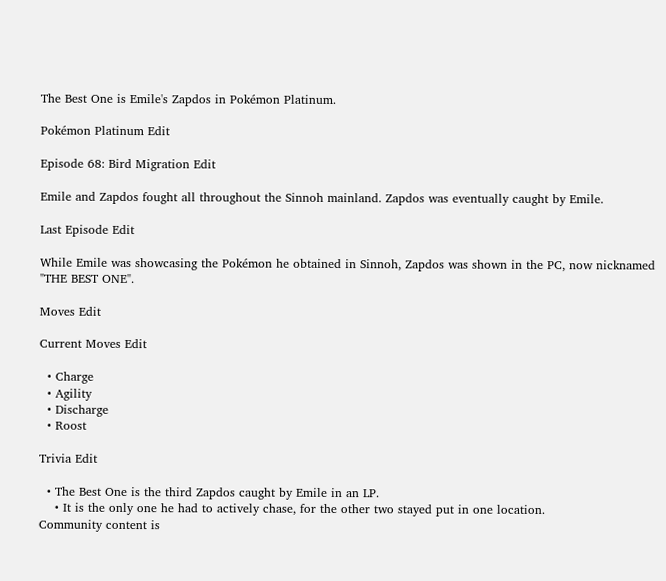The Best One is Emile's Zapdos in Pokémon Platinum.

Pokémon Platinum Edit

Episode 68: Bird Migration Edit

Emile and Zapdos fought all throughout the Sinnoh mainland. Zapdos was eventually caught by Emile.

Last Episode Edit

While Emile was showcasing the Pokémon he obtained in Sinnoh, Zapdos was shown in the PC, now nicknamed "THE BEST ONE".

Moves Edit

Current Moves Edit

  • Charge
  • Agility
  • Discharge
  • Roost

Trivia Edit

  • The Best One is the third Zapdos caught by Emile in an LP.
    • It is the only one he had to actively chase, for the other two stayed put in one location.
Community content is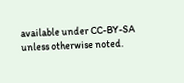available under CC-BY-SA unless otherwise noted.